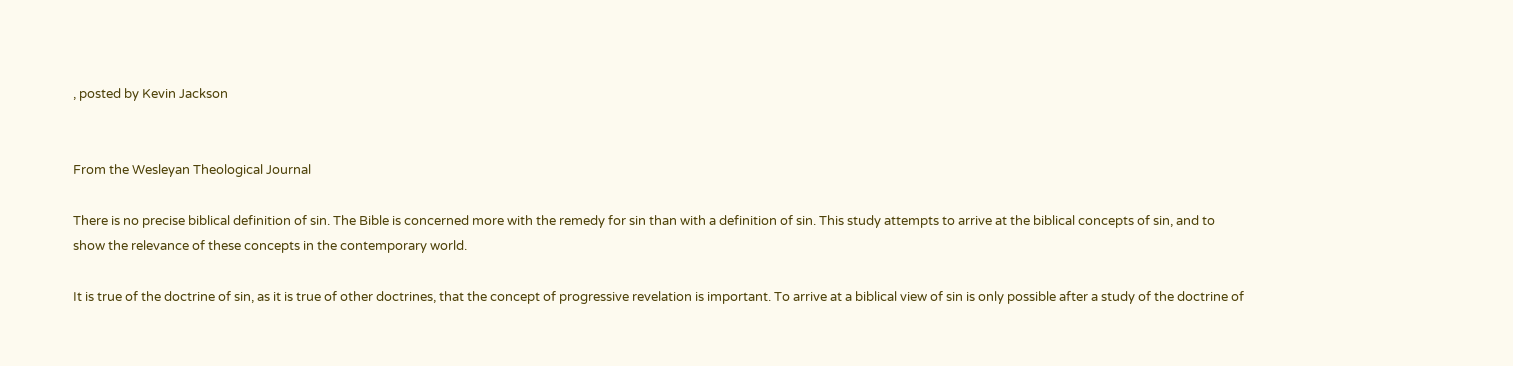, posted by Kevin Jackson


From the Wesleyan Theological Journal

There is no precise biblical definition of sin. The Bible is concerned more with the remedy for sin than with a definition of sin. This study attempts to arrive at the biblical concepts of sin, and to show the relevance of these concepts in the contemporary world.

It is true of the doctrine of sin, as it is true of other doctrines, that the concept of progressive revelation is important. To arrive at a biblical view of sin is only possible after a study of the doctrine of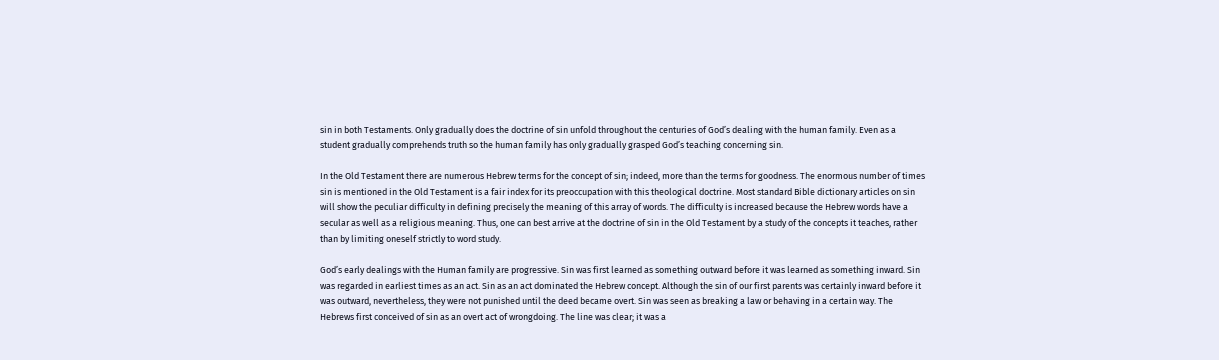sin in both Testaments. Only gradually does the doctrine of sin unfold throughout the centuries of God’s dealing with the human family. Even as a student gradually comprehends truth so the human family has only gradually grasped God’s teaching concerning sin.

In the Old Testament there are numerous Hebrew terms for the concept of sin; indeed, more than the terms for goodness. The enormous number of times sin is mentioned in the Old Testament is a fair index for its preoccupation with this theological doctrine. Most standard Bible dictionary articles on sin will show the peculiar difficulty in defining precisely the meaning of this array of words. The difficulty is increased because the Hebrew words have a secular as well as a religious meaning. Thus, one can best arrive at the doctrine of sin in the Old Testament by a study of the concepts it teaches, rather than by limiting oneself strictly to word study.

God’s early dealings with the Human family are progressive. Sin was first learned as something outward before it was learned as something inward. Sin was regarded in earliest times as an act. Sin as an act dominated the Hebrew concept. Although the sin of our first parents was certainly inward before it was outward, nevertheless, they were not punished until the deed became overt. Sin was seen as breaking a law or behaving in a certain way. The Hebrews first conceived of sin as an overt act of wrongdoing. The line was clear; it was a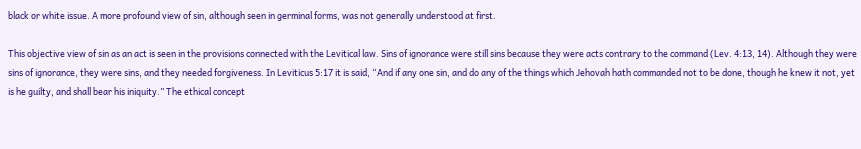black or white issue. A more profound view of sin, although seen in germinal forms, was not generally understood at first.

This objective view of sin as an act is seen in the provisions connected with the Levitical law. Sins of ignorance were still sins because they were acts contrary to the command (Lev. 4:13, 14). Although they were sins of ignorance, they were sins, and they needed forgiveness. In Leviticus 5:17 it is said, “And if any one sin, and do any of the things which Jehovah hath commanded not to be done, though he knew it not, yet is he guilty, and shall bear his iniquity.” The ethical concept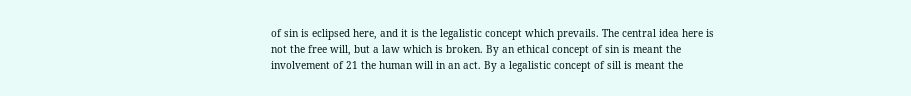of sin is eclipsed here, and it is the legalistic concept which prevails. The central idea here is not the free will, but a law which is broken. By an ethical concept of sin is meant the involvement of 21 the human will in an act. By a legalistic concept of sill is meant the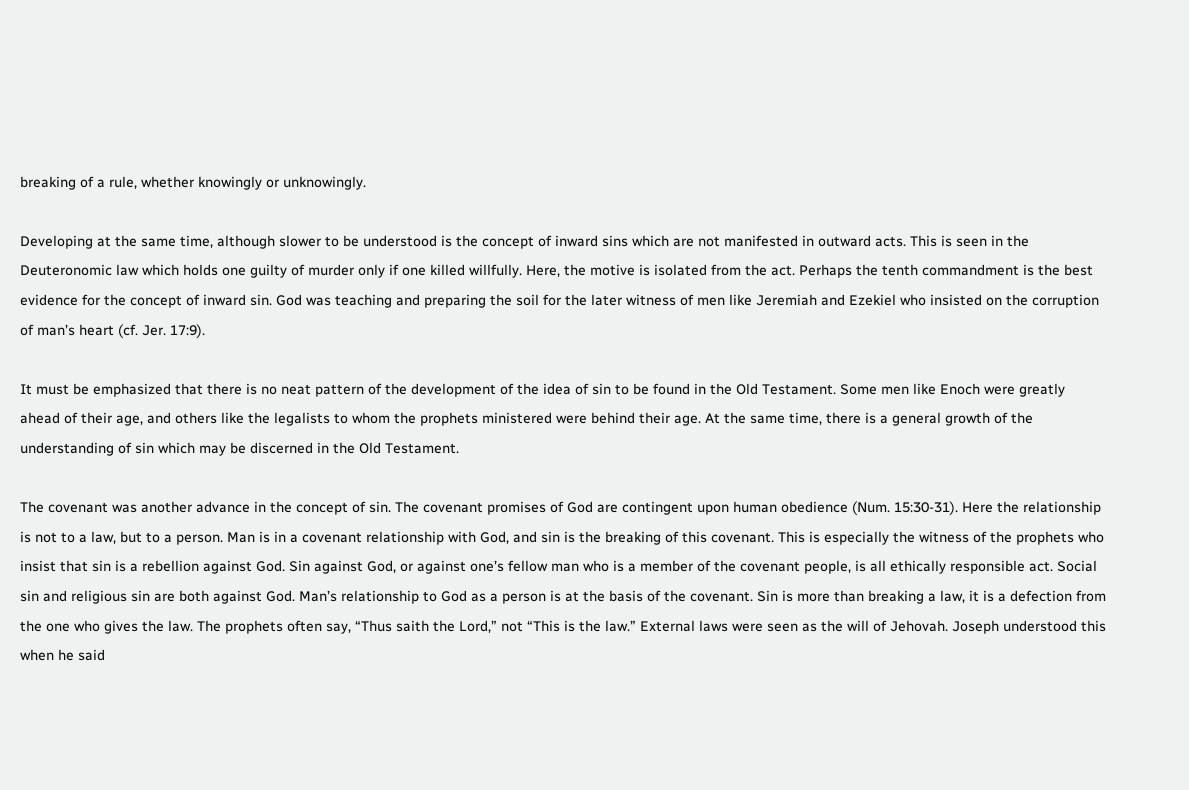breaking of a rule, whether knowingly or unknowingly.

Developing at the same time, although slower to be understood is the concept of inward sins which are not manifested in outward acts. This is seen in the Deuteronomic law which holds one guilty of murder only if one killed willfully. Here, the motive is isolated from the act. Perhaps the tenth commandment is the best evidence for the concept of inward sin. God was teaching and preparing the soil for the later witness of men like Jeremiah and Ezekiel who insisted on the corruption of man’s heart (cf. Jer. 17:9).

It must be emphasized that there is no neat pattern of the development of the idea of sin to be found in the Old Testament. Some men like Enoch were greatly ahead of their age, and others like the legalists to whom the prophets ministered were behind their age. At the same time, there is a general growth of the understanding of sin which may be discerned in the Old Testament.

The covenant was another advance in the concept of sin. The covenant promises of God are contingent upon human obedience (Num. 15:30-31). Here the relationship is not to a law, but to a person. Man is in a covenant relationship with God, and sin is the breaking of this covenant. This is especially the witness of the prophets who insist that sin is a rebellion against God. Sin against God, or against one’s fellow man who is a member of the covenant people, is all ethically responsible act. Social sin and religious sin are both against God. Man’s relationship to God as a person is at the basis of the covenant. Sin is more than breaking a law, it is a defection from the one who gives the law. The prophets often say, “Thus saith the Lord,” not “This is the law.” External laws were seen as the will of Jehovah. Joseph understood this when he said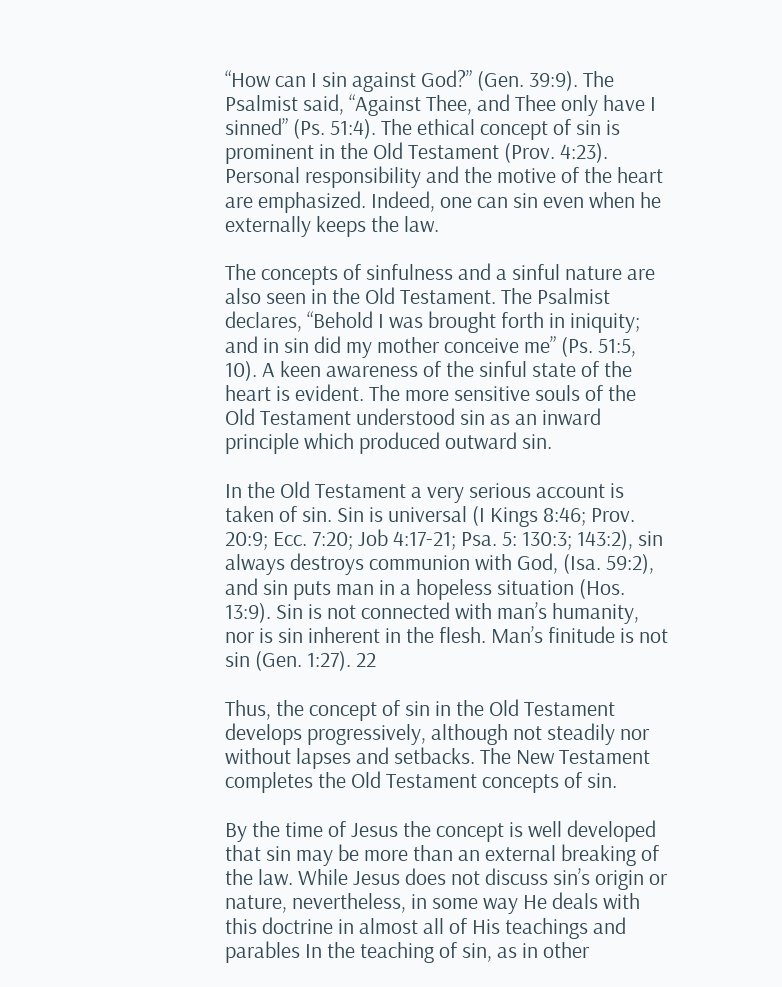“How can I sin against God?” (Gen. 39:9). The Psalmist said, “Against Thee, and Thee only have I sinned” (Ps. 51:4). The ethical concept of sin is prominent in the Old Testament (Prov. 4:23). Personal responsibility and the motive of the heart are emphasized. Indeed, one can sin even when he externally keeps the law.

The concepts of sinfulness and a sinful nature are also seen in the Old Testament. The Psalmist declares, “Behold I was brought forth in iniquity; and in sin did my mother conceive me” (Ps. 51:5, 10). A keen awareness of the sinful state of the heart is evident. The more sensitive souls of the Old Testament understood sin as an inward principle which produced outward sin.

In the Old Testament a very serious account is taken of sin. Sin is universal (I Kings 8:46; Prov. 20:9; Ecc. 7:20; Job 4:17-21; Psa. 5: 130:3; 143:2), sin always destroys communion with God, (Isa. 59:2), and sin puts man in a hopeless situation (Hos. 13:9). Sin is not connected with man’s humanity, nor is sin inherent in the flesh. Man’s finitude is not sin (Gen. 1:27). 22

Thus, the concept of sin in the Old Testament develops progressively, although not steadily nor without lapses and setbacks. The New Testament completes the Old Testament concepts of sin.

By the time of Jesus the concept is well developed that sin may be more than an external breaking of the law. While Jesus does not discuss sin’s origin or nature, nevertheless, in some way He deals with this doctrine in almost all of His teachings and parables In the teaching of sin, as in other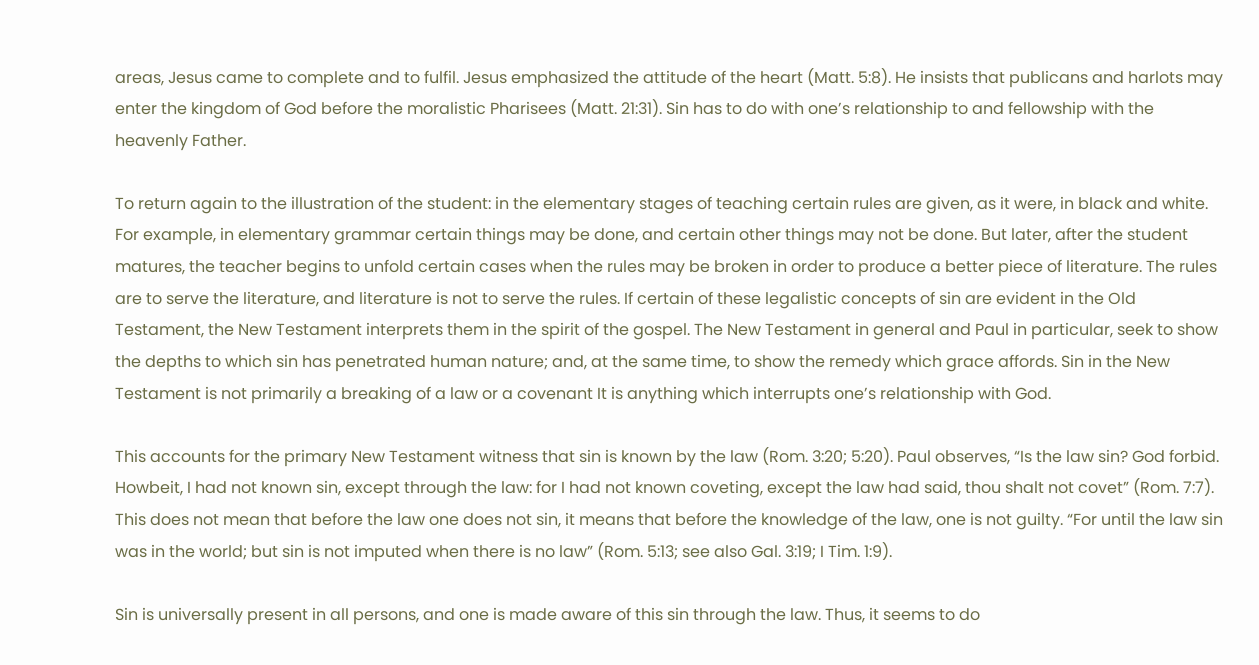areas, Jesus came to complete and to fulfil. Jesus emphasized the attitude of the heart (Matt. 5:8). He insists that publicans and harlots may enter the kingdom of God before the moralistic Pharisees (Matt. 21:31). Sin has to do with one’s relationship to and fellowship with the heavenly Father.

To return again to the illustration of the student: in the elementary stages of teaching certain rules are given, as it were, in black and white. For example, in elementary grammar certain things may be done, and certain other things may not be done. But later, after the student matures, the teacher begins to unfold certain cases when the rules may be broken in order to produce a better piece of literature. The rules are to serve the literature, and literature is not to serve the rules. If certain of these legalistic concepts of sin are evident in the Old Testament, the New Testament interprets them in the spirit of the gospel. The New Testament in general and Paul in particular, seek to show the depths to which sin has penetrated human nature; and, at the same time, to show the remedy which grace affords. Sin in the New Testament is not primarily a breaking of a law or a covenant It is anything which interrupts one’s relationship with God.

This accounts for the primary New Testament witness that sin is known by the law (Rom. 3:20; 5:20). Paul observes, “Is the law sin? God forbid. Howbeit, I had not known sin, except through the law: for I had not known coveting, except the law had said, thou shalt not covet” (Rom. 7:7). This does not mean that before the law one does not sin, it means that before the knowledge of the law, one is not guilty. “For until the law sin was in the world; but sin is not imputed when there is no law” (Rom. 5:13; see also Gal. 3:19; I Tim. 1:9).

Sin is universally present in all persons, and one is made aware of this sin through the law. Thus, it seems to do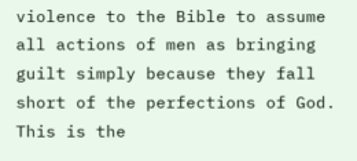violence to the Bible to assume all actions of men as bringing guilt simply because they fall short of the perfections of God. This is the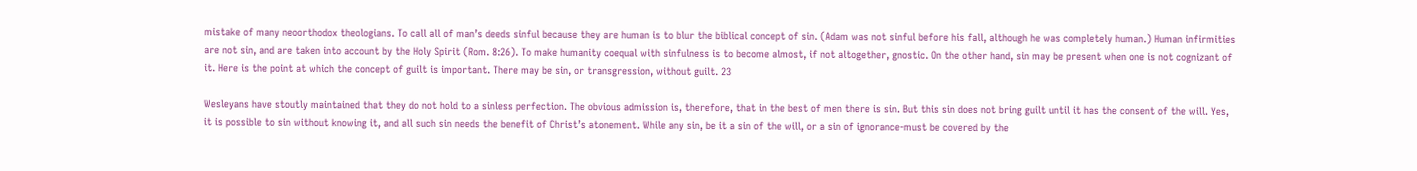mistake of many neoorthodox theologians. To call all of man’s deeds sinful because they are human is to blur the biblical concept of sin. (Adam was not sinful before his fall, although he was completely human.) Human infirmities are not sin, and are taken into account by the Holy Spirit (Rom. 8:26). To make humanity coequal with sinfulness is to become almost, if not altogether, gnostic. On the other hand, sin may be present when one is not cognizant of it. Here is the point at which the concept of guilt is important. There may be sin, or transgression, without guilt. 23

Wesleyans have stoutly maintained that they do not hold to a sinless perfection. The obvious admission is, therefore, that in the best of men there is sin. But this sin does not bring guilt until it has the consent of the will. Yes, it is possible to sin without knowing it, and all such sin needs the benefit of Christ’s atonement. While any sin, be it a sin of the will, or a sin of ignorance-must be covered by the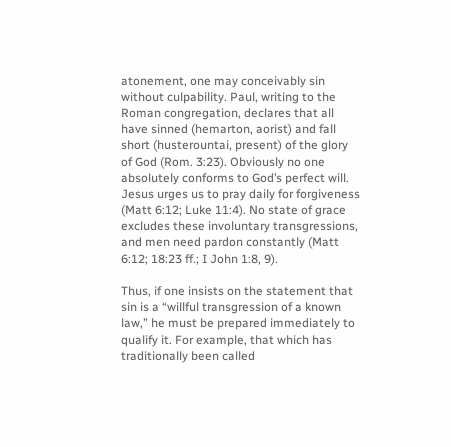atonement, one may conceivably sin without culpability. Paul, writing to the Roman congregation, declares that all have sinned (hemarton, aorist) and fall short (husterountai, present) of the glory of God (Rom. 3:23). Obviously no one absolutely conforms to God’s perfect will. Jesus urges us to pray daily for forgiveness (Matt 6:12; Luke 11:4). No state of grace excludes these involuntary transgressions, and men need pardon constantly (Matt 6:12; 18:23 ff.; I John 1:8, 9).

Thus, if one insists on the statement that sin is a “willful transgression of a known law,” he must be prepared immediately to qualify it. For example, that which has traditionally been called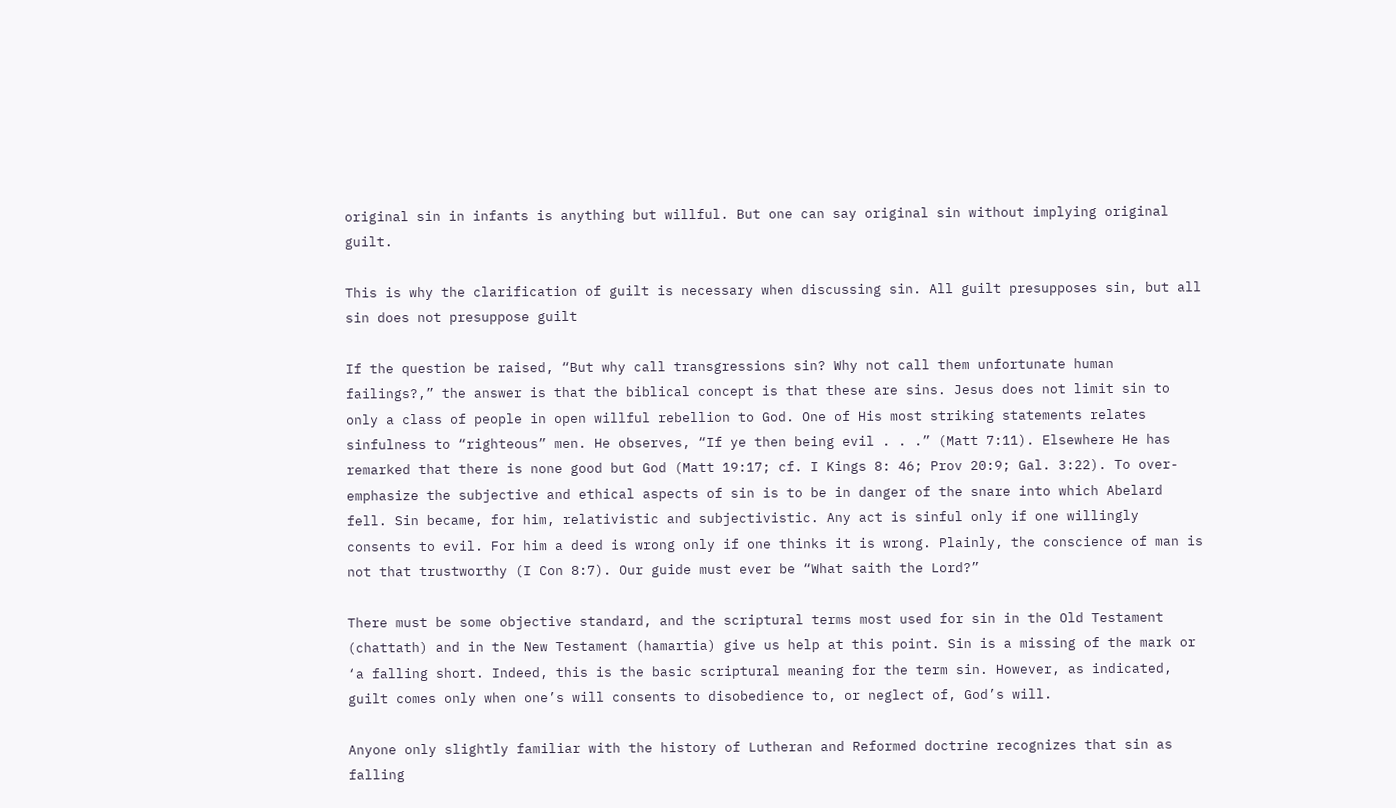original sin in infants is anything but willful. But one can say original sin without implying original guilt.

This is why the clarification of guilt is necessary when discussing sin. All guilt presupposes sin, but all sin does not presuppose guilt

If the question be raised, “But why call transgressions sin? Why not call them unfortunate human failings?,” the answer is that the biblical concept is that these are sins. Jesus does not limit sin to only a class of people in open willful rebellion to God. One of His most striking statements relates sinfulness to “righteous” men. He observes, “If ye then being evil . . .” (Matt 7:11). Elsewhere He has remarked that there is none good but God (Matt 19:17; cf. I Kings 8: 46; Prov 20:9; Gal. 3:22). To over-emphasize the subjective and ethical aspects of sin is to be in danger of the snare into which Abelard fell. Sin became, for him, relativistic and subjectivistic. Any act is sinful only if one willingly consents to evil. For him a deed is wrong only if one thinks it is wrong. Plainly, the conscience of man is not that trustworthy (I Con 8:7). Our guide must ever be “What saith the Lord?”

There must be some objective standard, and the scriptural terms most used for sin in the Old Testament (chattath) and in the New Testament (hamartia) give us help at this point. Sin is a missing of the mark or ‘a falling short. Indeed, this is the basic scriptural meaning for the term sin. However, as indicated, guilt comes only when one’s will consents to disobedience to, or neglect of, God’s will.

Anyone only slightly familiar with the history of Lutheran and Reformed doctrine recognizes that sin as falling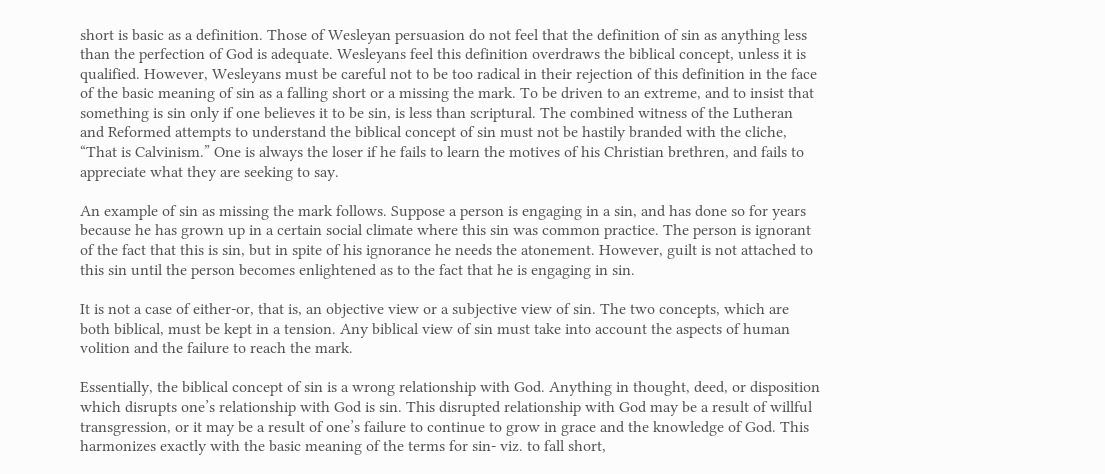short is basic as a definition. Those of Wesleyan persuasion do not feel that the definition of sin as anything less than the perfection of God is adequate. Wesleyans feel this definition overdraws the biblical concept, unless it is qualified. However, Wesleyans must be careful not to be too radical in their rejection of this definition in the face of the basic meaning of sin as a falling short or a missing the mark. To be driven to an extreme, and to insist that something is sin only if one believes it to be sin, is less than scriptural. The combined witness of the Lutheran and Reformed attempts to understand the biblical concept of sin must not be hastily branded with the cliche, “That is Calvinism.” One is always the loser if he fails to learn the motives of his Christian brethren, and fails to appreciate what they are seeking to say.

An example of sin as missing the mark follows. Suppose a person is engaging in a sin, and has done so for years because he has grown up in a certain social climate where this sin was common practice. The person is ignorant of the fact that this is sin, but in spite of his ignorance he needs the atonement. However, guilt is not attached to this sin until the person becomes enlightened as to the fact that he is engaging in sin.

It is not a case of either-or, that is, an objective view or a subjective view of sin. The two concepts, which are both biblical, must be kept in a tension. Any biblical view of sin must take into account the aspects of human volition and the failure to reach the mark.

Essentially, the biblical concept of sin is a wrong relationship with God. Anything in thought, deed, or disposition which disrupts one’s relationship with God is sin. This disrupted relationship with God may be a result of willful transgression, or it may be a result of one’s failure to continue to grow in grace and the knowledge of God. This harmonizes exactly with the basic meaning of the terms for sin- viz. to fall short,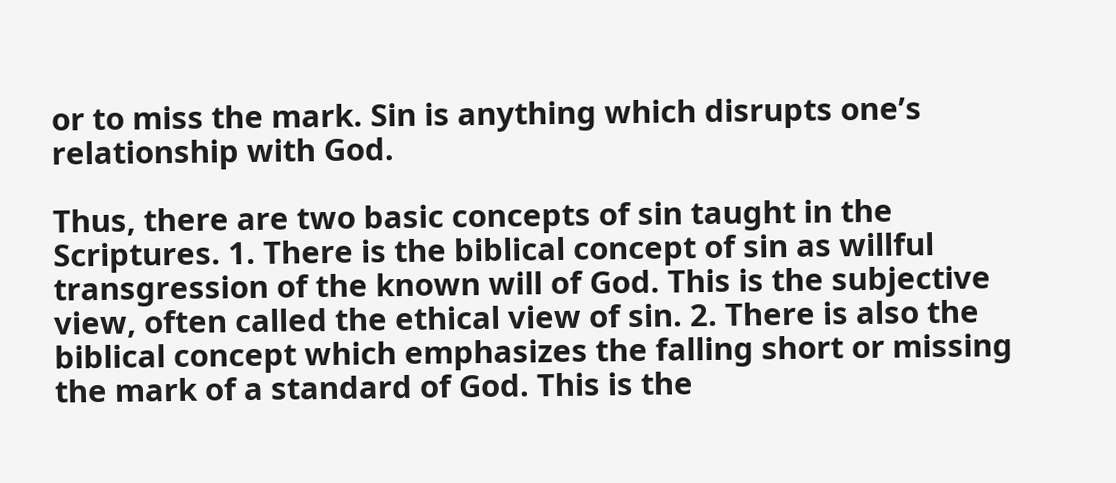or to miss the mark. Sin is anything which disrupts one’s relationship with God.

Thus, there are two basic concepts of sin taught in the Scriptures. 1. There is the biblical concept of sin as willful transgression of the known will of God. This is the subjective view, often called the ethical view of sin. 2. There is also the biblical concept which emphasizes the falling short or missing the mark of a standard of God. This is the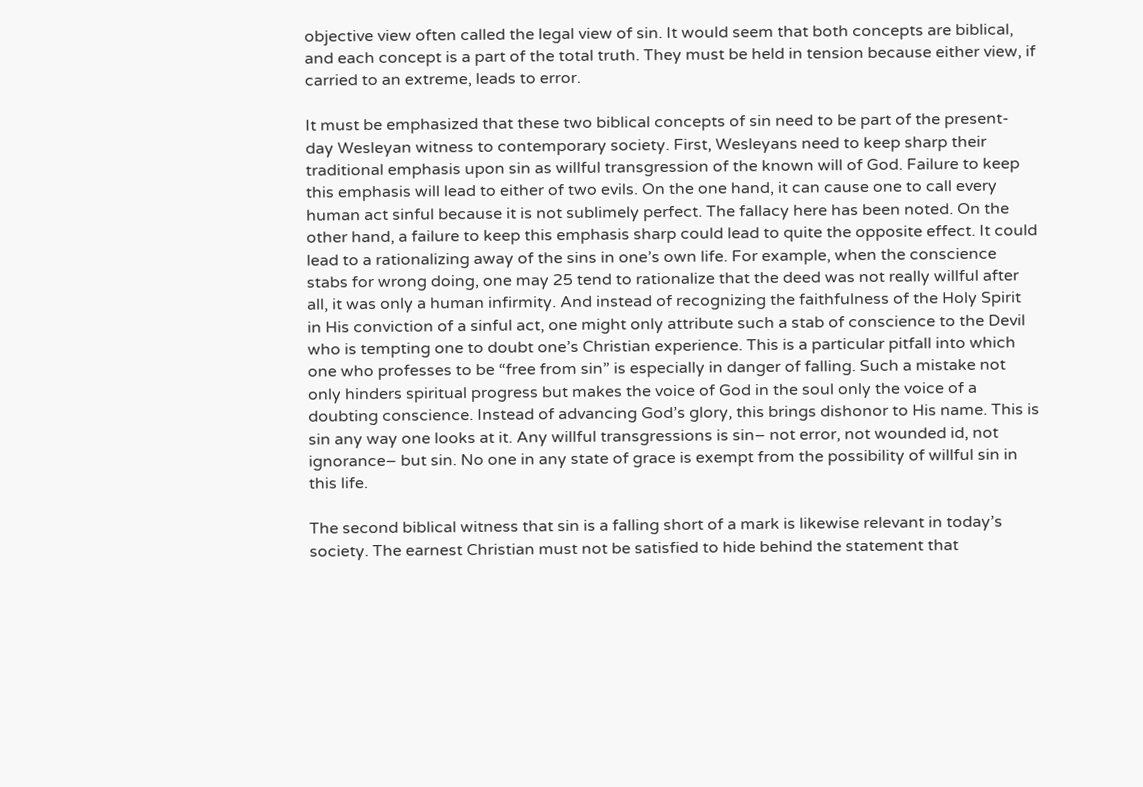objective view often called the legal view of sin. It would seem that both concepts are biblical, and each concept is a part of the total truth. They must be held in tension because either view, if carried to an extreme, leads to error.

It must be emphasized that these two biblical concepts of sin need to be part of the present-day Wesleyan witness to contemporary society. First, Wesleyans need to keep sharp their traditional emphasis upon sin as willful transgression of the known will of God. Failure to keep this emphasis will lead to either of two evils. On the one hand, it can cause one to call every human act sinful because it is not sublimely perfect. The fallacy here has been noted. On the other hand, a failure to keep this emphasis sharp could lead to quite the opposite effect. It could lead to a rationalizing away of the sins in one’s own life. For example, when the conscience stabs for wrong doing, one may 25 tend to rationalize that the deed was not really willful after all, it was only a human infirmity. And instead of recognizing the faithfulness of the Holy Spirit in His conviction of a sinful act, one might only attribute such a stab of conscience to the Devil who is tempting one to doubt one’s Christian experience. This is a particular pitfall into which one who professes to be “free from sin” is especially in danger of falling. Such a mistake not only hinders spiritual progress but makes the voice of God in the soul only the voice of a doubting conscience. Instead of advancing God’s glory, this brings dishonor to His name. This is sin any way one looks at it. Any willful transgressions is sin– not error, not wounded id, not ignorance– but sin. No one in any state of grace is exempt from the possibility of willful sin in this life.

The second biblical witness that sin is a falling short of a mark is likewise relevant in today’s society. The earnest Christian must not be satisfied to hide behind the statement that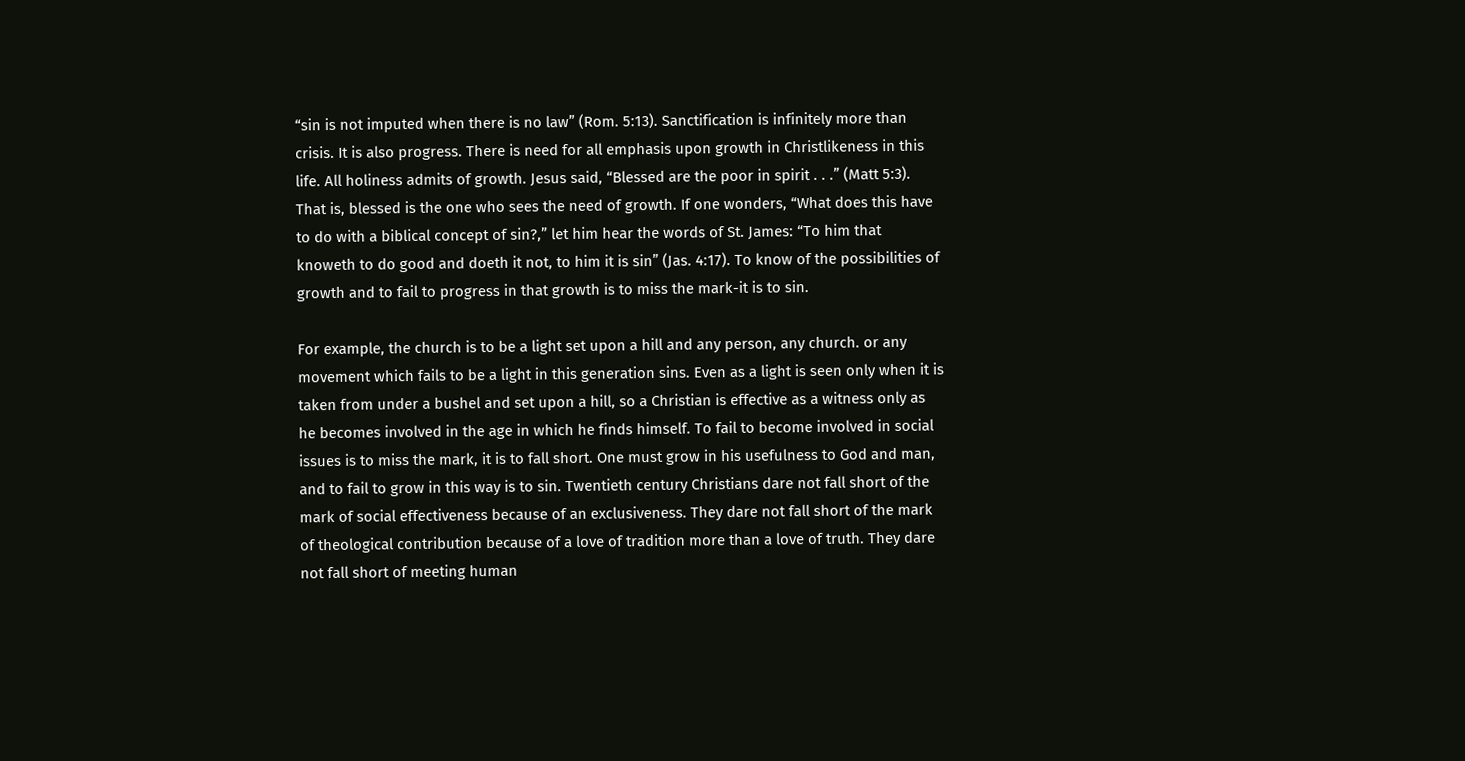“sin is not imputed when there is no law” (Rom. 5:13). Sanctification is infinitely more than crisis. It is also progress. There is need for all emphasis upon growth in Christlikeness in this life. All holiness admits of growth. Jesus said, “Blessed are the poor in spirit . . .” (Matt 5:3). That is, blessed is the one who sees the need of growth. If one wonders, “What does this have to do with a biblical concept of sin?,” let him hear the words of St. James: “To him that knoweth to do good and doeth it not, to him it is sin” (Jas. 4:17). To know of the possibilities of growth and to fail to progress in that growth is to miss the mark-it is to sin.

For example, the church is to be a light set upon a hill and any person, any church. or any movement which fails to be a light in this generation sins. Even as a light is seen only when it is taken from under a bushel and set upon a hill, so a Christian is effective as a witness only as he becomes involved in the age in which he finds himself. To fail to become involved in social issues is to miss the mark, it is to fall short. One must grow in his usefulness to God and man, and to fail to grow in this way is to sin. Twentieth century Christians dare not fall short of the mark of social effectiveness because of an exclusiveness. They dare not fall short of the mark of theological contribution because of a love of tradition more than a love of truth. They dare not fall short of meeting human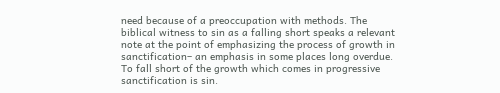need because of a preoccupation with methods. The biblical witness to sin as a falling short speaks a relevant note at the point of emphasizing the process of growth in sanctification– an emphasis in some places long overdue. To fall short of the growth which comes in progressive sanctification is sin.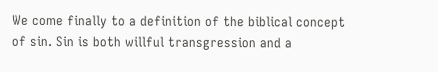We come finally to a definition of the biblical concept of sin. Sin is both willful transgression and a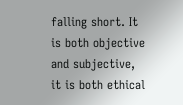falling short. It is both objective and subjective, it is both ethical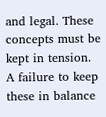and legal. These concepts must be kept in tension. A failure to keep these in balance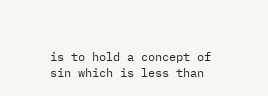is to hold a concept of sin which is less than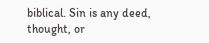biblical. Sin is any deed, thought, or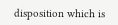disposition which is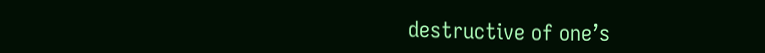destructive of one’s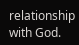relationship with God.